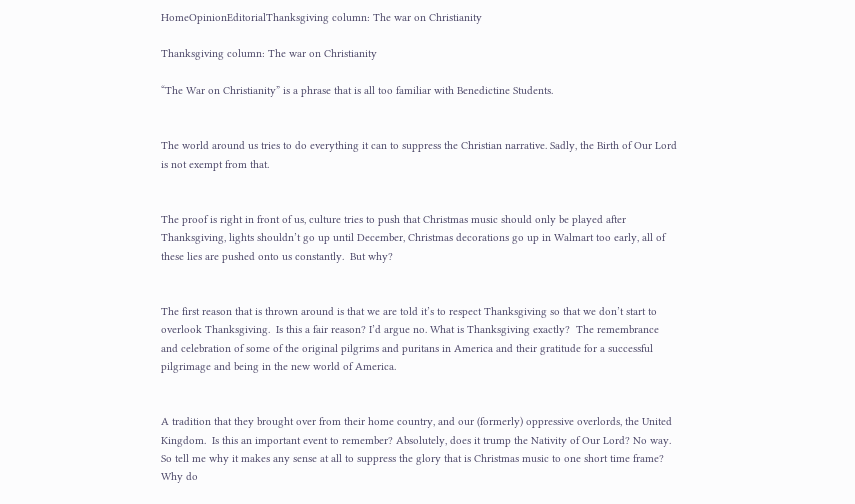HomeOpinionEditorialThanksgiving column: The war on Christianity

Thanksgiving column: The war on Christianity

“The War on Christianity” is a phrase that is all too familiar with Benedictine Students.


The world around us tries to do everything it can to suppress the Christian narrative. Sadly, the Birth of Our Lord is not exempt from that.


The proof is right in front of us, culture tries to push that Christmas music should only be played after Thanksgiving, lights shouldn’t go up until December, Christmas decorations go up in Walmart too early, all of these lies are pushed onto us constantly.  But why?


The first reason that is thrown around is that we are told it’s to respect Thanksgiving so that we don’t start to overlook Thanksgiving.  Is this a fair reason? I’d argue no. What is Thanksgiving exactly?  The remembrance and celebration of some of the original pilgrims and puritans in America and their gratitude for a successful pilgrimage and being in the new world of America.


A tradition that they brought over from their home country, and our (formerly) oppressive overlords, the United Kingdom.  Is this an important event to remember? Absolutely, does it trump the Nativity of Our Lord? No way. So tell me why it makes any sense at all to suppress the glory that is Christmas music to one short time frame?  Why do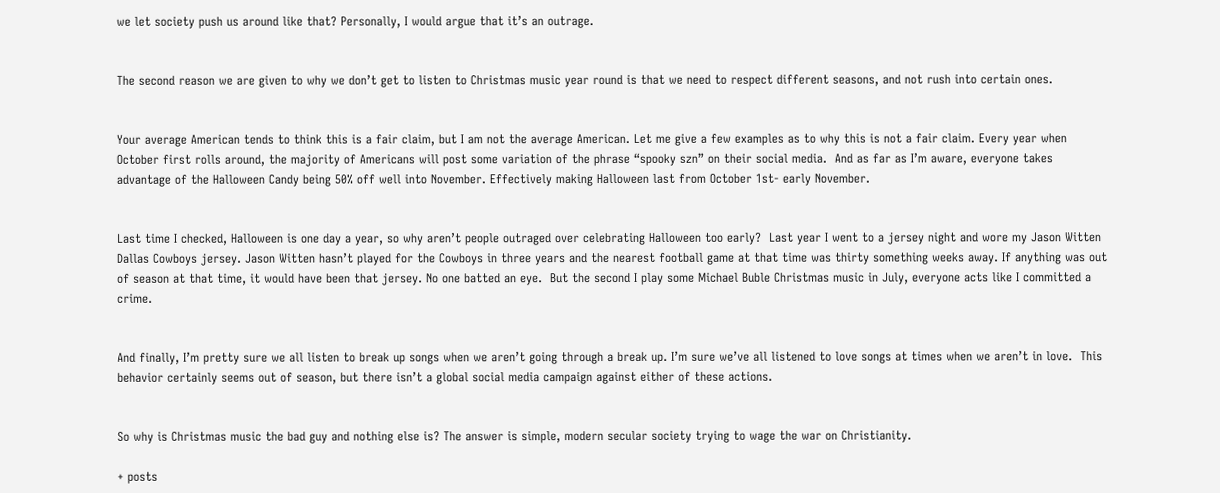we let society push us around like that? Personally, I would argue that it’s an outrage.


The second reason we are given to why we don’t get to listen to Christmas music year round is that we need to respect different seasons, and not rush into certain ones.


Your average American tends to think this is a fair claim, but I am not the average American. Let me give a few examples as to why this is not a fair claim. Every year when October first rolls around, the majority of Americans will post some variation of the phrase “spooky szn” on their social media.  And as far as I’m aware, everyone takes advantage of the Halloween Candy being 50% off well into November. Effectively making Halloween last from October 1st- early November.


Last time I checked, Halloween is one day a year, so why aren’t people outraged over celebrating Halloween too early?  Last year I went to a jersey night and wore my Jason Witten Dallas Cowboys jersey. Jason Witten hasn’t played for the Cowboys in three years and the nearest football game at that time was thirty something weeks away. If anything was out of season at that time, it would have been that jersey. No one batted an eye.  But the second I play some Michael Buble Christmas music in July, everyone acts like I committed a crime.


And finally, I’m pretty sure we all listen to break up songs when we aren’t going through a break up. I’m sure we’ve all listened to love songs at times when we aren’t in love.  This behavior certainly seems out of season, but there isn’t a global social media campaign against either of these actions.


So why is Christmas music the bad guy and nothing else is? The answer is simple, modern secular society trying to wage the war on Christianity.

+ posts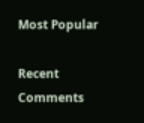Most Popular

Recent Comments